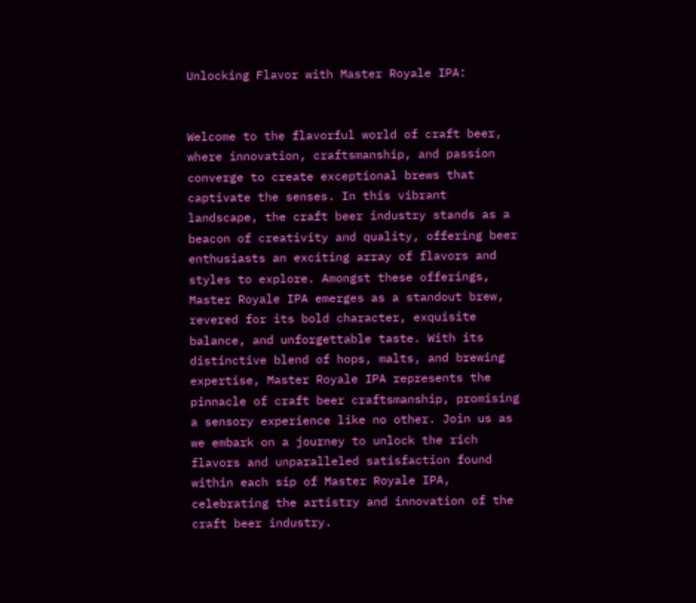Unlocking Flavor with Master Royale IPA:


Welcome to the flavorful world of craft beer, where innovation, craftsmanship, and passion converge to create exceptional brews that captivate the senses. In this vibrant landscape, the craft beer industry stands as a beacon of creativity and quality, offering beer enthusiasts an exciting array of flavors and styles to explore. Amongst these offerings, Master Royale IPA emerges as a standout brew, revered for its bold character, exquisite balance, and unforgettable taste. With its distinctive blend of hops, malts, and brewing expertise, Master Royale IPA represents the pinnacle of craft beer craftsmanship, promising a sensory experience like no other. Join us as we embark on a journey to unlock the rich flavors and unparalleled satisfaction found within each sip of Master Royale IPA, celebrating the artistry and innovation of the craft beer industry.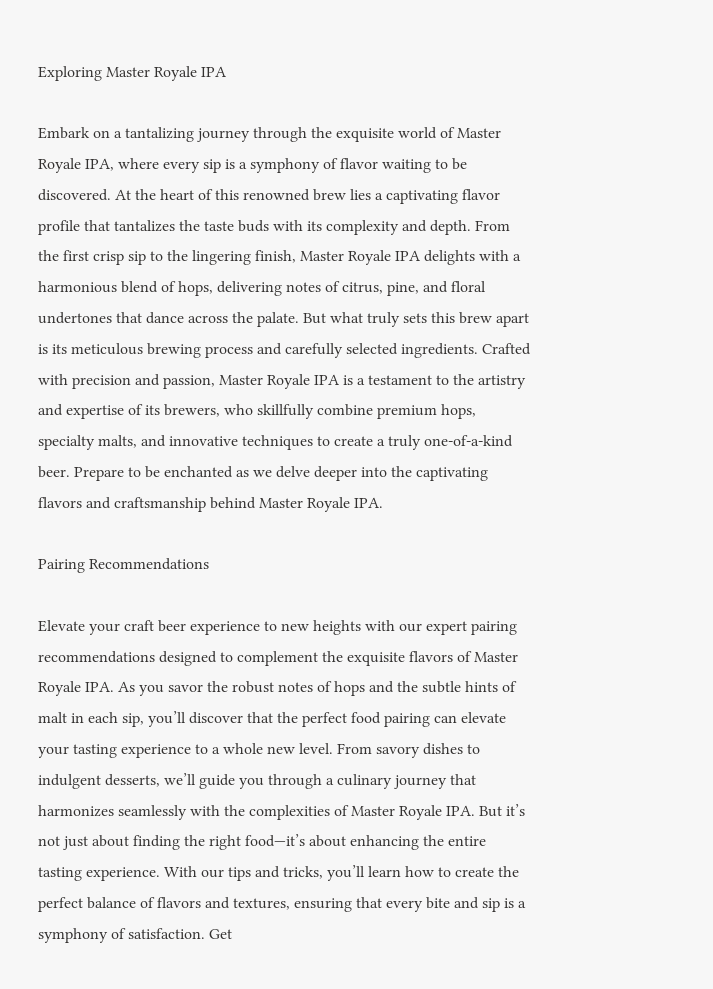Exploring Master Royale IPA

Embark on a tantalizing journey through the exquisite world of Master Royale IPA, where every sip is a symphony of flavor waiting to be discovered. At the heart of this renowned brew lies a captivating flavor profile that tantalizes the taste buds with its complexity and depth. From the first crisp sip to the lingering finish, Master Royale IPA delights with a harmonious blend of hops, delivering notes of citrus, pine, and floral undertones that dance across the palate. But what truly sets this brew apart is its meticulous brewing process and carefully selected ingredients. Crafted with precision and passion, Master Royale IPA is a testament to the artistry and expertise of its brewers, who skillfully combine premium hops, specialty malts, and innovative techniques to create a truly one-of-a-kind beer. Prepare to be enchanted as we delve deeper into the captivating flavors and craftsmanship behind Master Royale IPA.

Pairing Recommendations

Elevate your craft beer experience to new heights with our expert pairing recommendations designed to complement the exquisite flavors of Master Royale IPA. As you savor the robust notes of hops and the subtle hints of malt in each sip, you’ll discover that the perfect food pairing can elevate your tasting experience to a whole new level. From savory dishes to indulgent desserts, we’ll guide you through a culinary journey that harmonizes seamlessly with the complexities of Master Royale IPA. But it’s not just about finding the right food—it’s about enhancing the entire tasting experience. With our tips and tricks, you’ll learn how to create the perfect balance of flavors and textures, ensuring that every bite and sip is a symphony of satisfaction. Get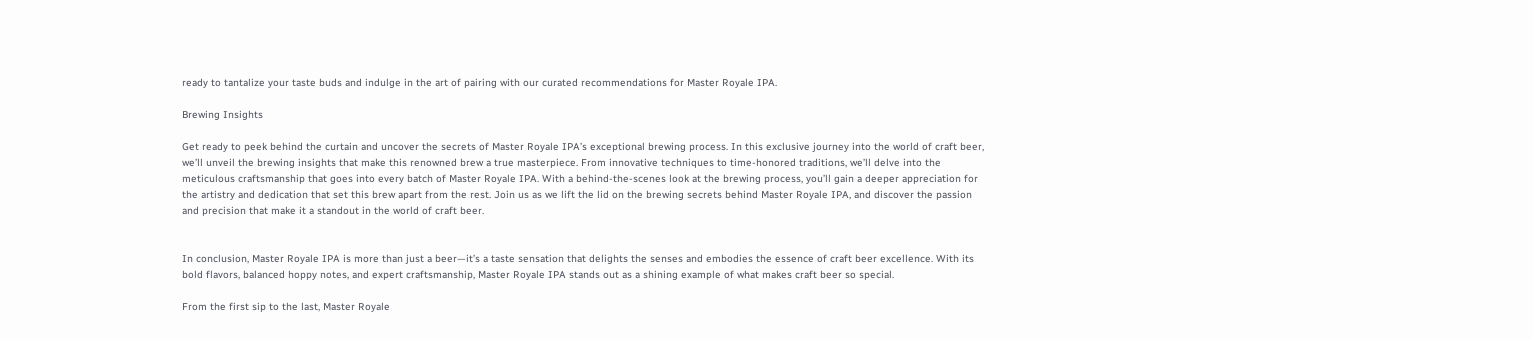ready to tantalize your taste buds and indulge in the art of pairing with our curated recommendations for Master Royale IPA.

Brewing Insights

Get ready to peek behind the curtain and uncover the secrets of Master Royale IPA’s exceptional brewing process. In this exclusive journey into the world of craft beer, we’ll unveil the brewing insights that make this renowned brew a true masterpiece. From innovative techniques to time-honored traditions, we’ll delve into the meticulous craftsmanship that goes into every batch of Master Royale IPA. With a behind-the-scenes look at the brewing process, you’ll gain a deeper appreciation for the artistry and dedication that set this brew apart from the rest. Join us as we lift the lid on the brewing secrets behind Master Royale IPA, and discover the passion and precision that make it a standout in the world of craft beer.


In conclusion, Master Royale IPA is more than just a beer—it’s a taste sensation that delights the senses and embodies the essence of craft beer excellence. With its bold flavors, balanced hoppy notes, and expert craftsmanship, Master Royale IPA stands out as a shining example of what makes craft beer so special.

From the first sip to the last, Master Royale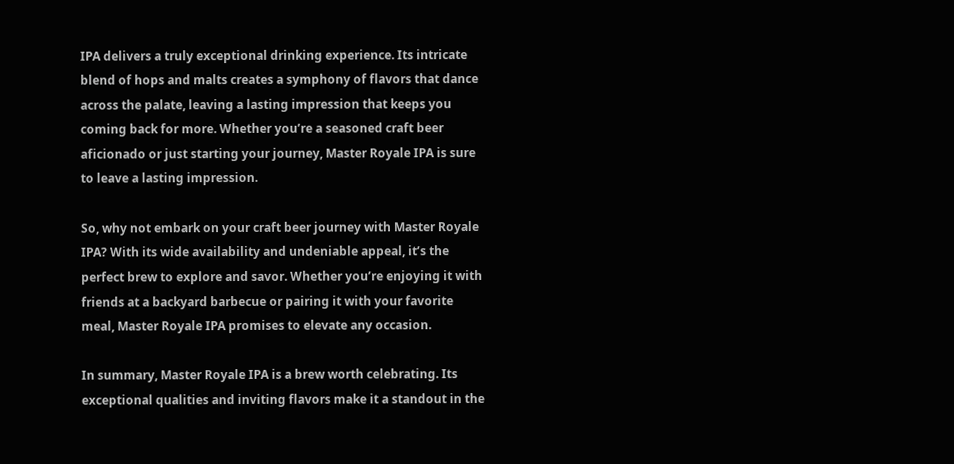IPA delivers a truly exceptional drinking experience. Its intricate blend of hops and malts creates a symphony of flavors that dance across the palate, leaving a lasting impression that keeps you coming back for more. Whether you’re a seasoned craft beer aficionado or just starting your journey, Master Royale IPA is sure to leave a lasting impression.

So, why not embark on your craft beer journey with Master Royale IPA? With its wide availability and undeniable appeal, it’s the perfect brew to explore and savor. Whether you’re enjoying it with friends at a backyard barbecue or pairing it with your favorite meal, Master Royale IPA promises to elevate any occasion.

In summary, Master Royale IPA is a brew worth celebrating. Its exceptional qualities and inviting flavors make it a standout in the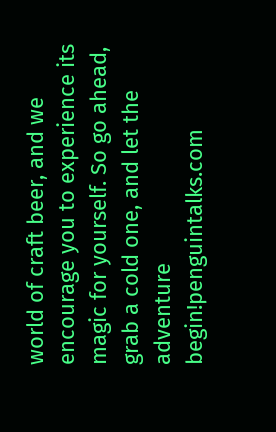world of craft beer, and we encourage you to experience its magic for yourself. So go ahead, grab a cold one, and let the adventure begin!penguintalks.com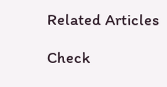Related Articles

Check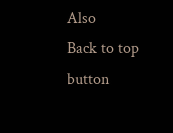Also
Back to top button